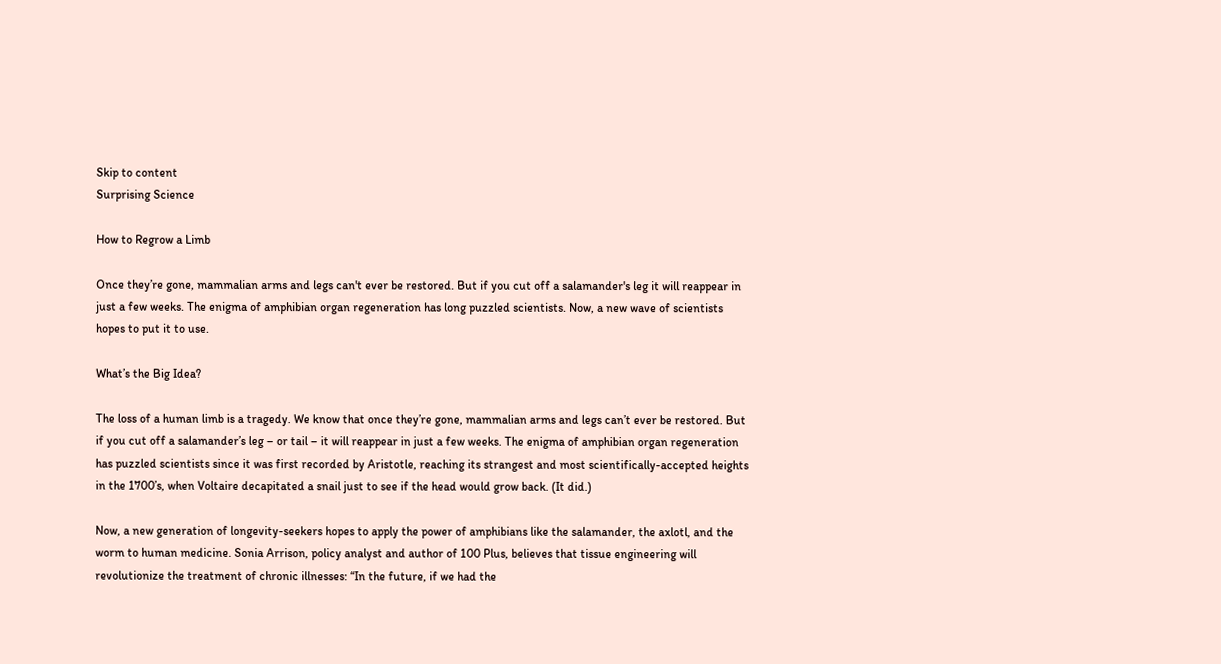Skip to content
Surprising Science

How to Regrow a Limb

Once they’re gone, mammalian arms and legs can't ever be restored. But if you cut off a salamander's leg it will reappear in just a few weeks. The enigma of amphibian organ regeneration has long puzzled scientists. Now, a new wave of scientists hopes to put it to use.

What’s the Big Idea?

The loss of a human limb is a tragedy. We know that once they’re gone, mammalian arms and legs can’t ever be restored. But if you cut off a salamander’s leg – or tail – it will reappear in just a few weeks. The enigma of amphibian organ regeneration has puzzled scientists since it was first recorded by Aristotle, reaching its strangest and most scientifically-accepted heights in the 1700’s, when Voltaire decapitated a snail just to see if the head would grow back. (It did.)

Now, a new generation of longevity-seekers hopes to apply the power of amphibians like the salamander, the axlotl, and the worm to human medicine. Sonia Arrison, policy analyst and author of 100 Plus, believes that tissue engineering will revolutionize the treatment of chronic illnesses: “In the future, if we had the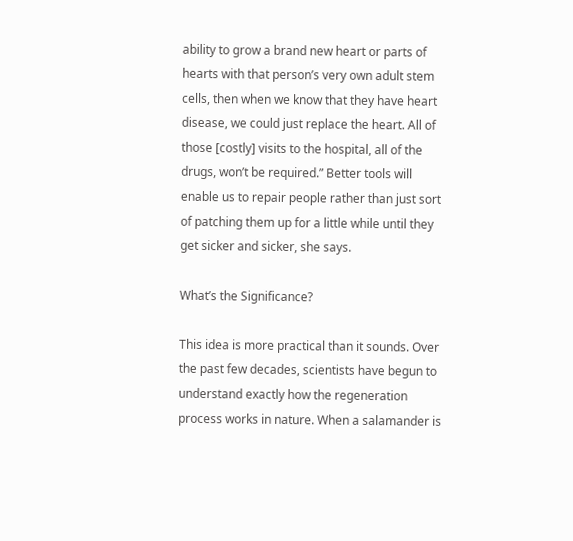ability to grow a brand new heart or parts of hearts with that person’s very own adult stem cells, then when we know that they have heart disease, we could just replace the heart. All of those [costly] visits to the hospital, all of the drugs, won’t be required.” Better tools will enable us to repair people rather than just sort of patching them up for a little while until they get sicker and sicker, she says.

What’s the Significance?

This idea is more practical than it sounds. Over the past few decades, scientists have begun to understand exactly how the regeneration process works in nature. When a salamander is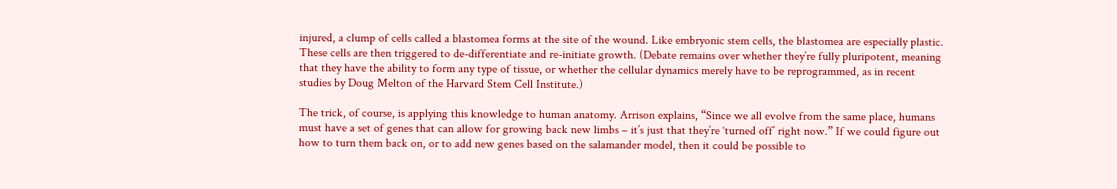injured, a clump of cells called a blastomea forms at the site of the wound. Like embryonic stem cells, the blastomea are especially plastic. These cells are then triggered to de-differentiate and re-initiate growth. (Debate remains over whether they’re fully pluripotent, meaning that they have the ability to form any type of tissue, or whether the cellular dynamics merely have to be reprogrammed, as in recent studies by Doug Melton of the Harvard Stem Cell Institute.)

The trick, of course, is applying this knowledge to human anatomy. Arrison explains, “Since we all evolve from the same place, humans must have a set of genes that can allow for growing back new limbs – it’s just that they’re ‘turned off’ right now.” If we could figure out how to turn them back on, or to add new genes based on the salamander model, then it could be possible to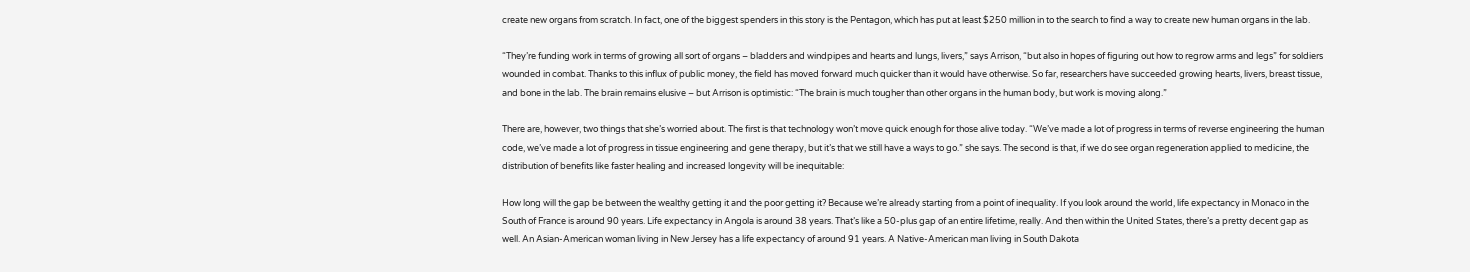create new organs from scratch. In fact, one of the biggest spenders in this story is the Pentagon, which has put at least $250 million in to the search to find a way to create new human organs in the lab.

“They’re funding work in terms of growing all sort of organs – bladders and windpipes and hearts and lungs, livers,” says Arrison, “but also in hopes of figuring out how to regrow arms and legs” for soldiers wounded in combat. Thanks to this influx of public money, the field has moved forward much quicker than it would have otherwise. So far, researchers have succeeded growing hearts, livers, breast tissue, and bone in the lab. The brain remains elusive – but Arrison is optimistic: “The brain is much tougher than other organs in the human body, but work is moving along.”

There are, however, two things that she’s worried about. The first is that technology won’t move quick enough for those alive today. “We’ve made a lot of progress in terms of reverse engineering the human code, we’ve made a lot of progress in tissue engineering and gene therapy, but it’s that we still have a ways to go.” she says. The second is that, if we do see organ regeneration applied to medicine, the distribution of benefits like faster healing and increased longevity will be inequitable:

How long will the gap be between the wealthy getting it and the poor getting it? Because we’re already starting from a point of inequality. If you look around the world, life expectancy in Monaco in the South of France is around 90 years. Life expectancy in Angola is around 38 years. That’s like a 50-plus gap of an entire lifetime, really. And then within the United States, there’s a pretty decent gap as well. An Asian-American woman living in New Jersey has a life expectancy of around 91 years. A Native-American man living in South Dakota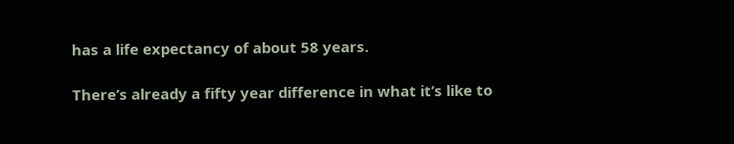has a life expectancy of about 58 years.

There’s already a fifty year difference in what it’s like to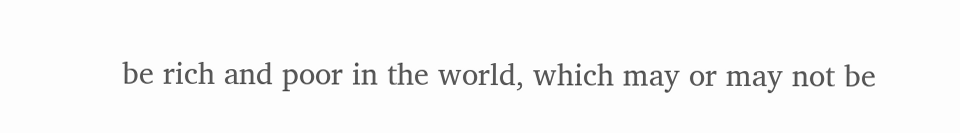be rich and poor in the world, which may or may not be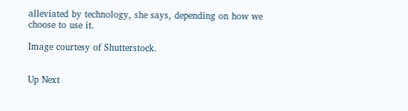alleviated by technology, she says, depending on how we choose to use it.

Image courtesy of Shutterstock.


Up Next